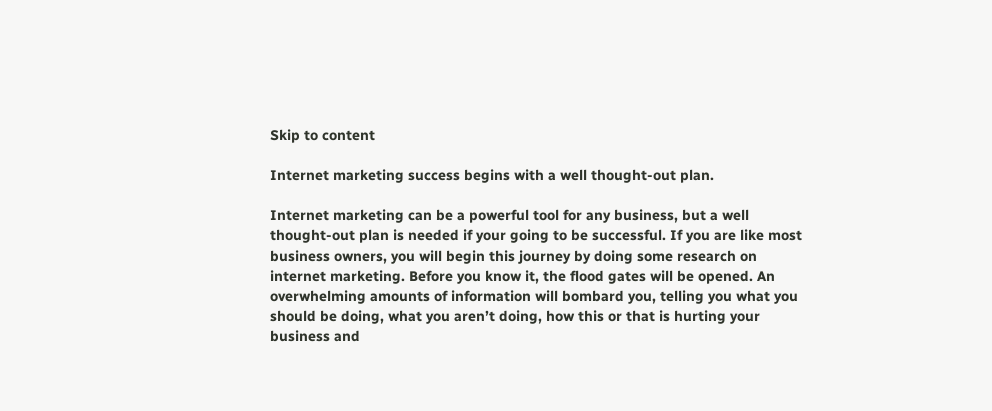Skip to content

Internet marketing success begins with a well thought-out plan.

Internet marketing can be a powerful tool for any business, but a well thought-out plan is needed if your going to be successful. If you are like most business owners, you will begin this journey by doing some research on internet marketing. Before you know it, the flood gates will be opened. An overwhelming amounts of information will bombard you, telling you what you should be doing, what you aren’t doing, how this or that is hurting your business and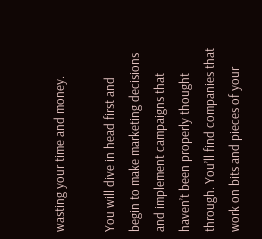wasting your time and money.

You will dive in head first and begin to make marketing decisions and implement campaigns that haven’t been properly thought through. You’ll find companies that work on bits and pieces of your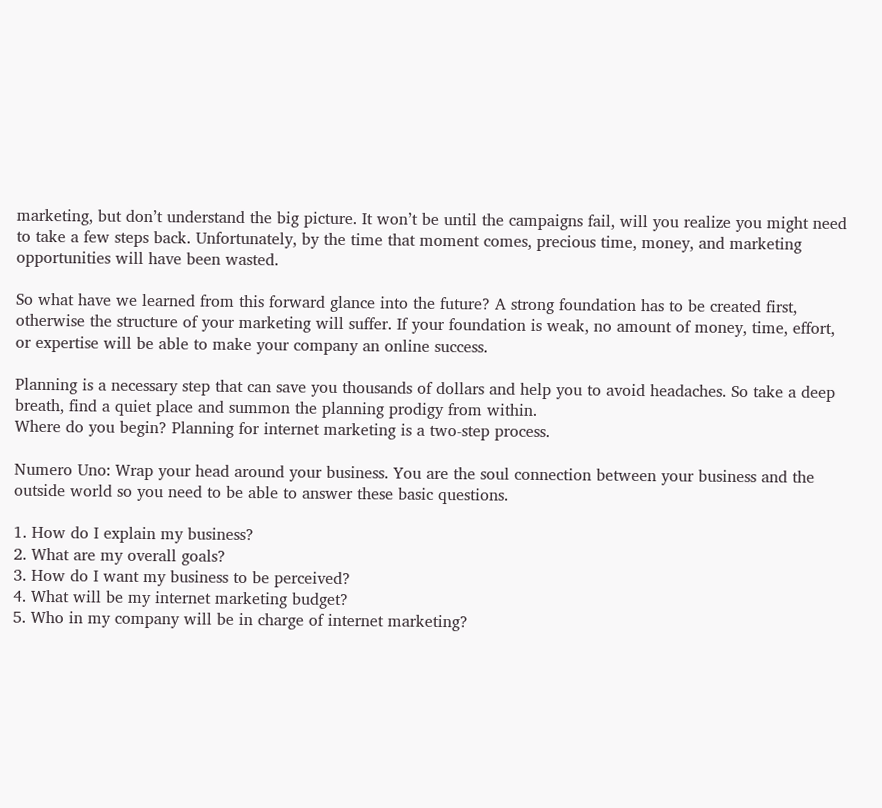marketing, but don’t understand the big picture. It won’t be until the campaigns fail, will you realize you might need to take a few steps back. Unfortunately, by the time that moment comes, precious time, money, and marketing opportunities will have been wasted.

So what have we learned from this forward glance into the future? A strong foundation has to be created first, otherwise the structure of your marketing will suffer. If your foundation is weak, no amount of money, time, effort, or expertise will be able to make your company an online success.

Planning is a necessary step that can save you thousands of dollars and help you to avoid headaches. So take a deep breath, find a quiet place and summon the planning prodigy from within.
Where do you begin? Planning for internet marketing is a two-step process.

Numero Uno: Wrap your head around your business. You are the soul connection between your business and the outside world so you need to be able to answer these basic questions.

1. How do I explain my business?
2. What are my overall goals?
3. How do I want my business to be perceived?
4. What will be my internet marketing budget?
5. Who in my company will be in charge of internet marketing?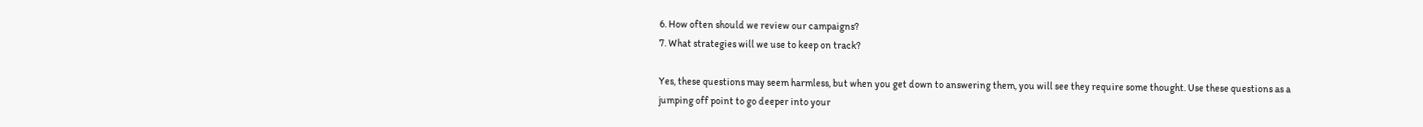6. How often should we review our campaigns?
7. What strategies will we use to keep on track?

Yes, these questions may seem harmless, but when you get down to answering them, you will see they require some thought. Use these questions as a jumping off point to go deeper into your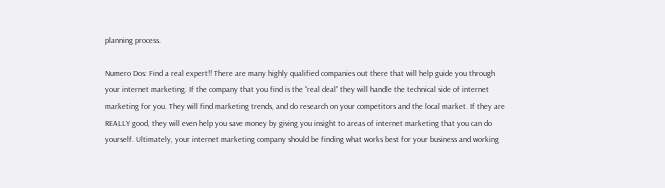planning process.

Numero Dos: Find a real expert!! There are many highly qualified companies out there that will help guide you through your internet marketing. If the company that you find is the “real deal” they will handle the technical side of internet marketing for you. They will find marketing trends, and do research on your competitors and the local market. If they are REALLY good, they will even help you save money by giving you insight to areas of internet marketing that you can do yourself. Ultimately, your internet marketing company should be finding what works best for your business and working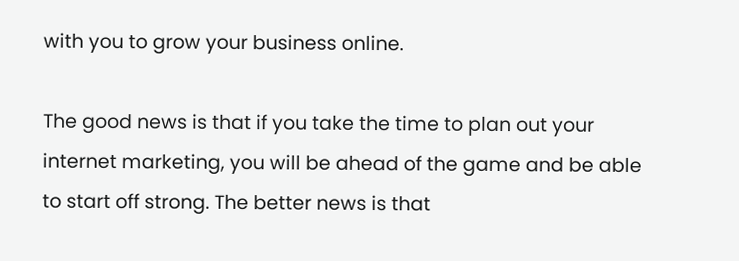with you to grow your business online.

The good news is that if you take the time to plan out your internet marketing, you will be ahead of the game and be able to start off strong. The better news is that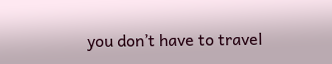you don’t have to travel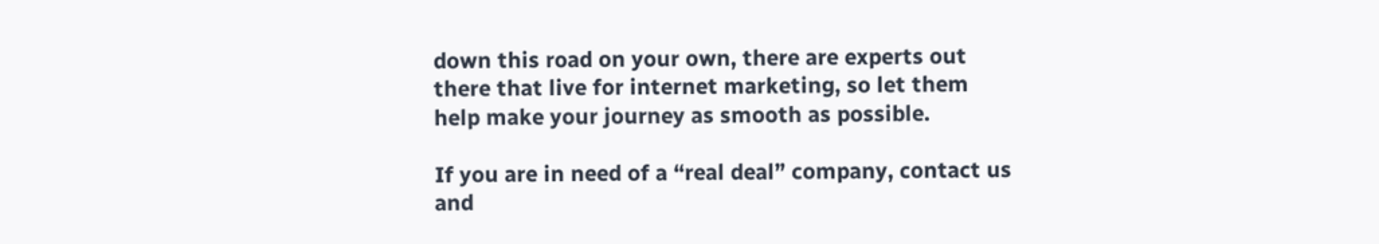down this road on your own, there are experts out there that live for internet marketing, so let them help make your journey as smooth as possible.

If you are in need of a “real deal” company, contact us and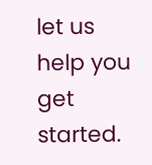let us help you get started.